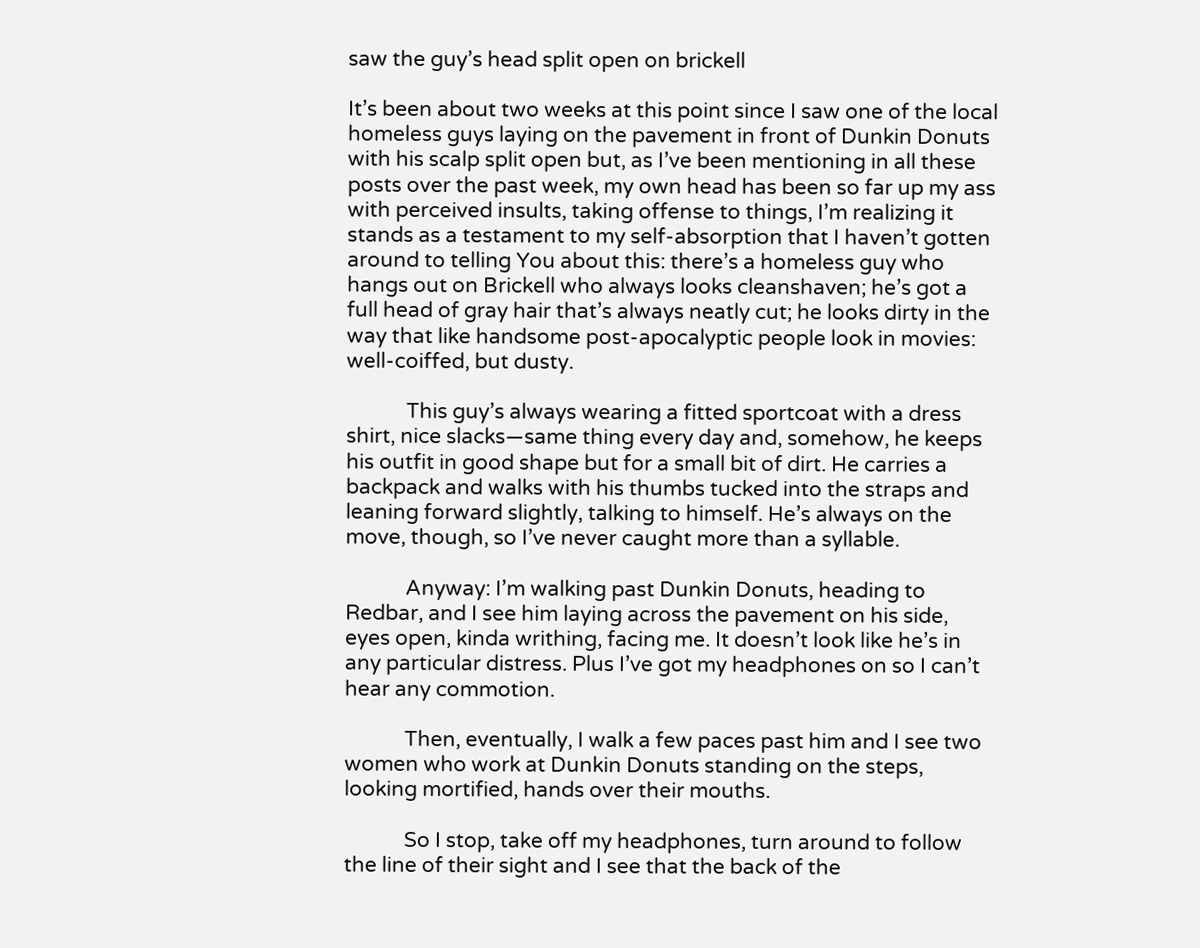saw the guy’s head split open on brickell

It’s been about two weeks at this point since I saw one of the local homeless guys laying on the pavement in front of Dunkin Donuts with his scalp split open but, as I’ve been mentioning in all these posts over the past week, my own head has been so far up my ass with perceived insults, taking offense to things, I’m realizing it stands as a testament to my self-absorption that I haven’t gotten around to telling You about this: there’s a homeless guy who hangs out on Brickell who always looks cleanshaven; he’s got a full head of gray hair that’s always neatly cut; he looks dirty in the way that like handsome post-apocalyptic people look in movies: well-coiffed, but dusty.

            This guy’s always wearing a fitted sportcoat with a dress shirt, nice slacks—same thing every day and, somehow, he keeps his outfit in good shape but for a small bit of dirt. He carries a backpack and walks with his thumbs tucked into the straps and leaning forward slightly, talking to himself. He’s always on the move, though, so I’ve never caught more than a syllable.

            Anyway: I’m walking past Dunkin Donuts, heading to Redbar, and I see him laying across the pavement on his side, eyes open, kinda writhing, facing me. It doesn’t look like he’s in any particular distress. Plus I’ve got my headphones on so I can’t hear any commotion.

            Then, eventually, I walk a few paces past him and I see two women who work at Dunkin Donuts standing on the steps, looking mortified, hands over their mouths.

            So I stop, take off my headphones, turn around to follow the line of their sight and I see that the back of the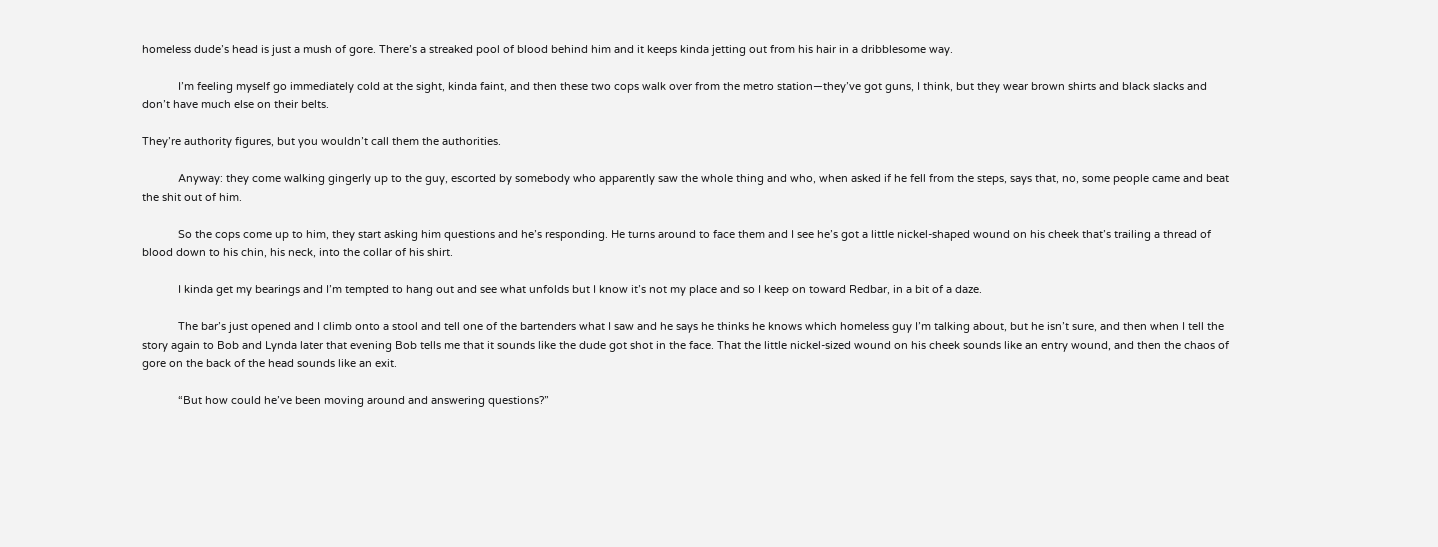homeless dude’s head is just a mush of gore. There’s a streaked pool of blood behind him and it keeps kinda jetting out from his hair in a dribblesome way.

            I’m feeling myself go immediately cold at the sight, kinda faint, and then these two cops walk over from the metro station—they’ve got guns, I think, but they wear brown shirts and black slacks and don’t have much else on their belts.

They’re authority figures, but you wouldn’t call them the authorities.

            Anyway: they come walking gingerly up to the guy, escorted by somebody who apparently saw the whole thing and who, when asked if he fell from the steps, says that, no, some people came and beat the shit out of him.

            So the cops come up to him, they start asking him questions and he’s responding. He turns around to face them and I see he’s got a little nickel-shaped wound on his cheek that’s trailing a thread of blood down to his chin, his neck, into the collar of his shirt.

            I kinda get my bearings and I’m tempted to hang out and see what unfolds but I know it’s not my place and so I keep on toward Redbar, in a bit of a daze.

            The bar’s just opened and I climb onto a stool and tell one of the bartenders what I saw and he says he thinks he knows which homeless guy I’m talking about, but he isn’t sure, and then when I tell the story again to Bob and Lynda later that evening Bob tells me that it sounds like the dude got shot in the face. That the little nickel-sized wound on his cheek sounds like an entry wound, and then the chaos of gore on the back of the head sounds like an exit.

            “But how could he’ve been moving around and answering questions?”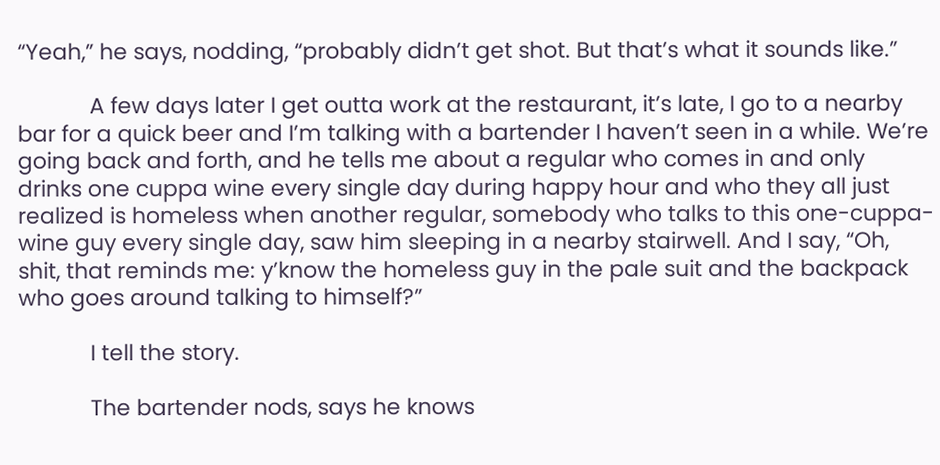“Yeah,” he says, nodding, “probably didn’t get shot. But that’s what it sounds like.”

            A few days later I get outta work at the restaurant, it’s late, I go to a nearby bar for a quick beer and I’m talking with a bartender I haven’t seen in a while. We’re going back and forth, and he tells me about a regular who comes in and only drinks one cuppa wine every single day during happy hour and who they all just realized is homeless when another regular, somebody who talks to this one-cuppa-wine guy every single day, saw him sleeping in a nearby stairwell. And I say, “Oh, shit, that reminds me: y’know the homeless guy in the pale suit and the backpack who goes around talking to himself?”

            I tell the story.

            The bartender nods, says he knows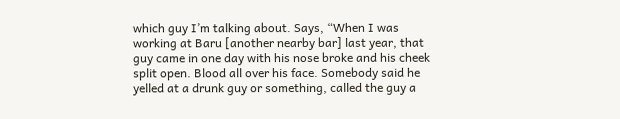which guy I’m talking about. Says, “When I was working at Baru [another nearby bar] last year, that guy came in one day with his nose broke and his cheek split open. Blood all over his face. Somebody said he yelled at a drunk guy or something, called the guy a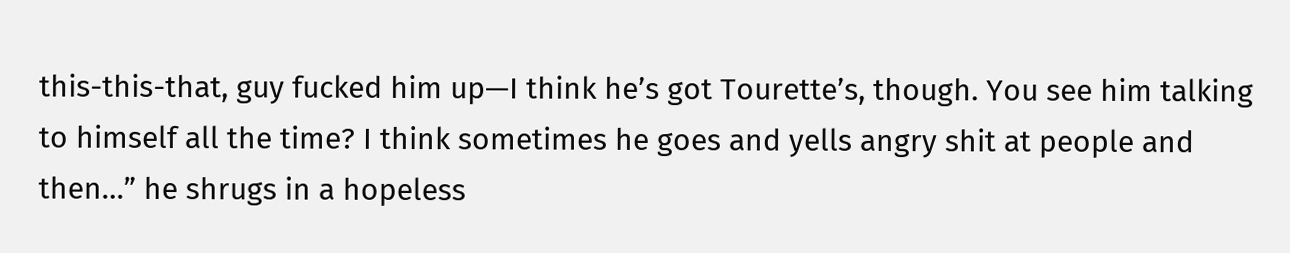this-this-that, guy fucked him up—I think he’s got Tourette’s, though. You see him talking to himself all the time? I think sometimes he goes and yells angry shit at people and then…” he shrugs in a hopeless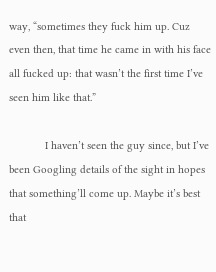way, “sometimes they fuck him up. Cuz even then, that time he came in with his face all fucked up: that wasn’t the first time I’ve seen him like that.”

            I haven’t seen the guy since, but I’ve been Googling details of the sight in hopes that something’ll come up. Maybe it’s best that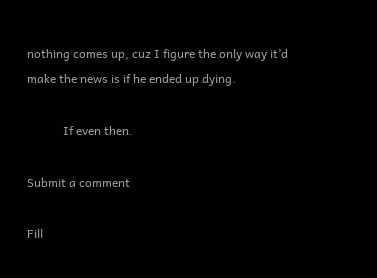nothing comes up, cuz I figure the only way it’d make the news is if he ended up dying.

            If even then.

Submit a comment

Fill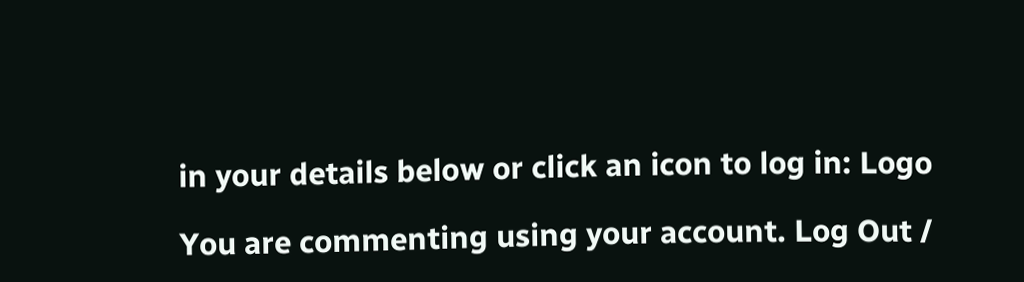in your details below or click an icon to log in: Logo

You are commenting using your account. Log Out /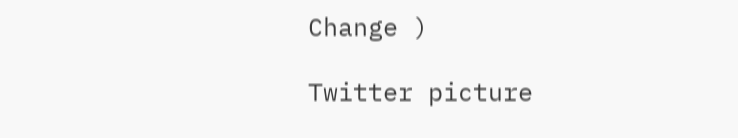Change )

Twitter picture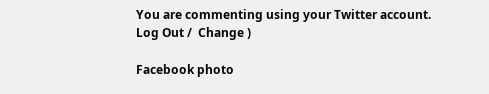You are commenting using your Twitter account. Log Out /  Change )

Facebook photo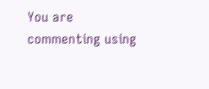You are commenting using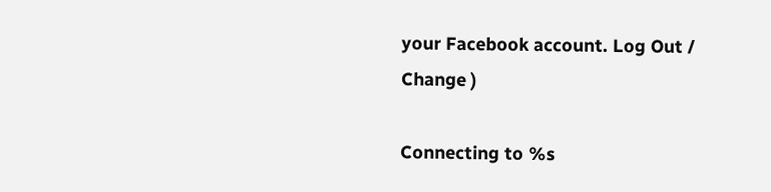your Facebook account. Log Out /  Change )

Connecting to %s